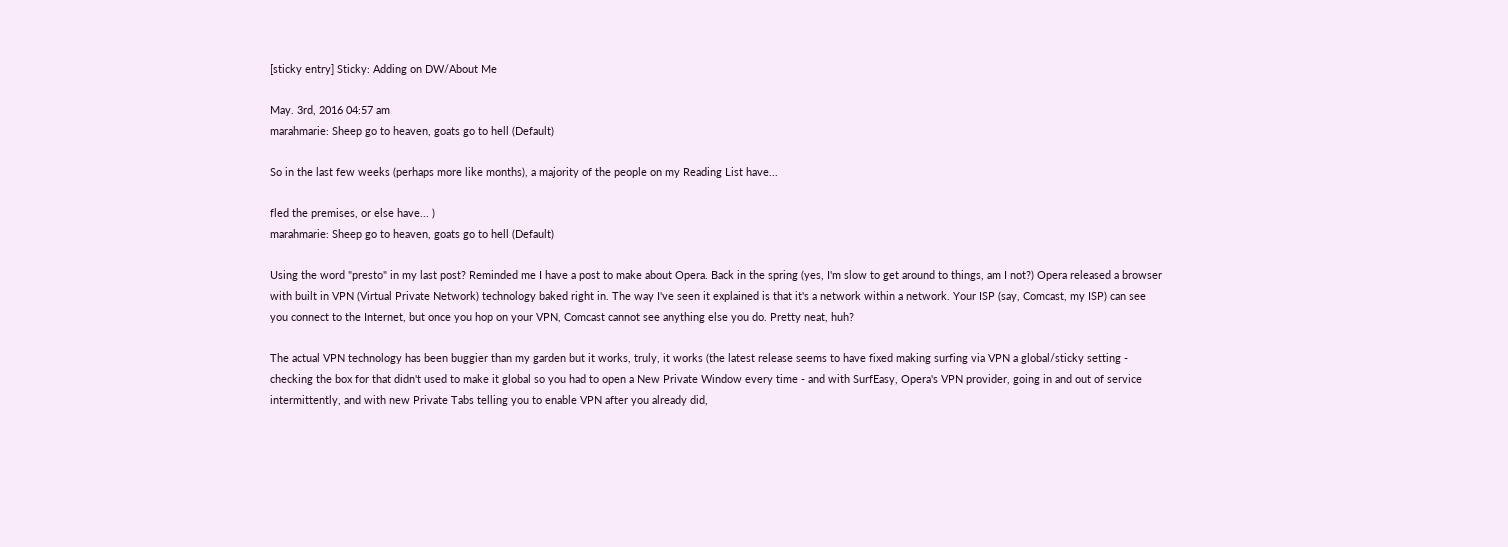[sticky entry] Sticky: Adding on DW/About Me

May. 3rd, 2016 04:57 am
marahmarie: Sheep go to heaven, goats go to hell (Default)

So in the last few weeks (perhaps more like months), a majority of the people on my Reading List have...

fled the premises, or else have... )
marahmarie: Sheep go to heaven, goats go to hell (Default)

Using the word "presto" in my last post? Reminded me I have a post to make about Opera. Back in the spring (yes, I'm slow to get around to things, am I not?) Opera released a browser with built in VPN (Virtual Private Network) technology baked right in. The way I've seen it explained is that it's a network within a network. Your ISP (say, Comcast, my ISP) can see you connect to the Internet, but once you hop on your VPN, Comcast cannot see anything else you do. Pretty neat, huh?

The actual VPN technology has been buggier than my garden but it works, truly, it works (the latest release seems to have fixed making surfing via VPN a global/sticky setting - checking the box for that didn't used to make it global so you had to open a New Private Window every time - and with SurfEasy, Opera's VPN provider, going in and out of service intermittently, and with new Private Tabs telling you to enable VPN after you already did,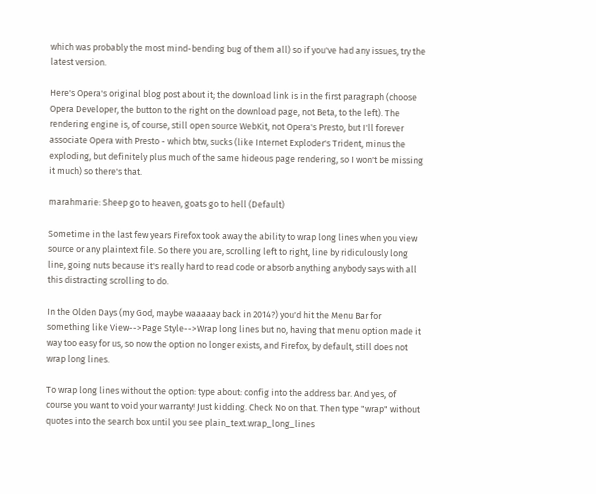which was probably the most mind-bending bug of them all) so if you've had any issues, try the latest version.

Here's Opera's original blog post about it; the download link is in the first paragraph (choose Opera Developer, the button to the right on the download page, not Beta, to the left). The rendering engine is, of course, still open source WebKit, not Opera's Presto, but I'll forever associate Opera with Presto - which btw, sucks (like Internet Exploder's Trident, minus the exploding, but definitely plus much of the same hideous page rendering, so I won't be missing it much) so there's that.

marahmarie: Sheep go to heaven, goats go to hell (Default)

Sometime in the last few years Firefox took away the ability to wrap long lines when you view source or any plaintext file. So there you are, scrolling left to right, line by ridiculously long line, going nuts because it's really hard to read code or absorb anything anybody says with all this distracting scrolling to do.

In the Olden Days (my God, maybe waaaaay back in 2014?) you'd hit the Menu Bar for something like View-->Page Style-->Wrap long lines but no, having that menu option made it way too easy for us, so now the option no longer exists, and Firefox, by default, still does not wrap long lines.

To wrap long lines without the option: type about: config into the address bar. And yes, of course you want to void your warranty! Just kidding. Check No on that. Then type "wrap" without quotes into the search box until you see plain_text.wrap_long_lines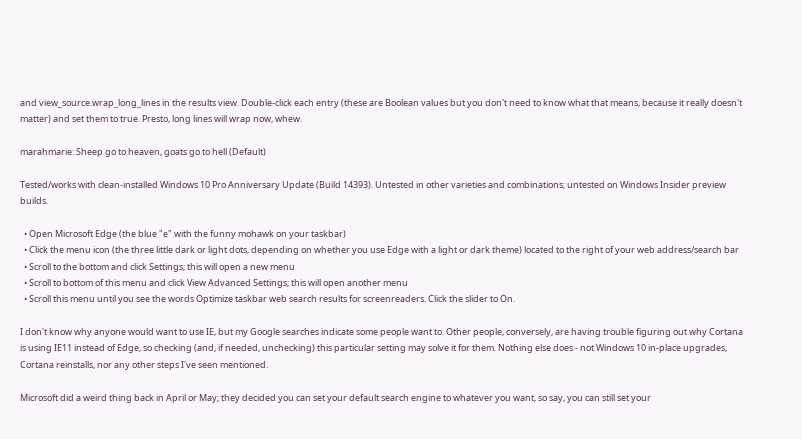and view_source.wrap_long_lines in the results view. Double-click each entry (these are Boolean values but you don't need to know what that means, because it really doesn't matter) and set them to true. Presto, long lines will wrap now, whew.

marahmarie: Sheep go to heaven, goats go to hell (Default)

Tested/works with clean-installed Windows 10 Pro Anniversary Update (Build 14393). Untested in other varieties and combinations; untested on Windows Insider preview builds.

  • Open Microsoft Edge (the blue "e" with the funny mohawk on your taskbar)
  • Click the menu icon (the three little dark or light dots, depending on whether you use Edge with a light or dark theme) located to the right of your web address/search bar
  • Scroll to the bottom and click Settings; this will open a new menu
  • Scroll to bottom of this menu and click View Advanced Settings; this will open another menu
  • Scroll this menu until you see the words Optimize taskbar web search results for screenreaders. Click the slider to On.

I don't know why anyone would want to use IE, but my Google searches indicate some people want to. Other people, conversely, are having trouble figuring out why Cortana is using IE11 instead of Edge, so checking (and, if needed, unchecking) this particular setting may solve it for them. Nothing else does - not Windows 10 in-place upgrades, Cortana reinstalls, nor any other steps I've seen mentioned.

Microsoft did a weird thing back in April or May; they decided you can set your default search engine to whatever you want, so say, you can still set your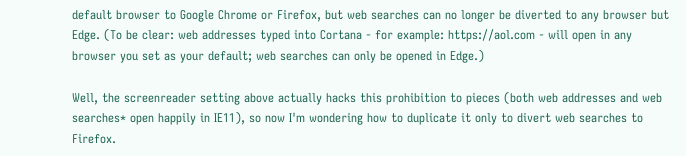default browser to Google Chrome or Firefox, but web searches can no longer be diverted to any browser but Edge. (To be clear: web addresses typed into Cortana - for example: https://aol.com - will open in any browser you set as your default; web searches can only be opened in Edge.)

Well, the screenreader setting above actually hacks this prohibition to pieces (both web addresses and web searches* open happily in IE11), so now I'm wondering how to duplicate it only to divert web searches to Firefox.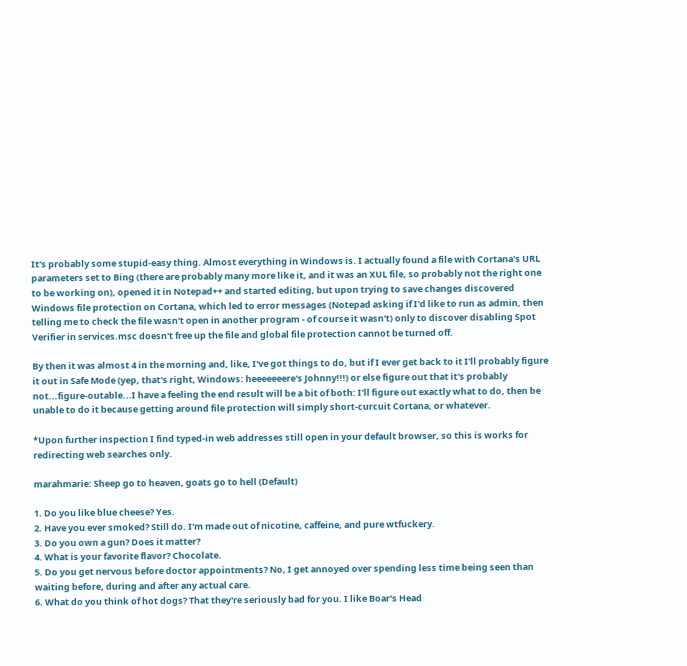It's probably some stupid-easy thing. Almost everything in Windows is. I actually found a file with Cortana's URL parameters set to Bing (there are probably many more like it, and it was an XUL file, so probably not the right one to be working on), opened it in Notepad++ and started editing, but upon trying to save changes discovered Windows file protection on Cortana, which led to error messages (Notepad asking if I'd like to run as admin, then telling me to check the file wasn't open in another program - of course it wasn't) only to discover disabling Spot Verifier in services.msc doesn't free up the file and global file protection cannot be turned off.

By then it was almost 4 in the morning and, like, I've got things to do, but if I ever get back to it I'll probably figure it out in Safe Mode (yep, that's right, Windows: heeeeeeere's Johnny!!!) or else figure out that it's probably not...figure-outable...I have a feeling the end result will be a bit of both: I'll figure out exactly what to do, then be unable to do it because getting around file protection will simply short-curcuit Cortana, or whatever.

*Upon further inspection I find typed-in web addresses still open in your default browser, so this is works for redirecting web searches only.

marahmarie: Sheep go to heaven, goats go to hell (Default)

1. Do you like blue cheese? Yes.
2. Have you ever smoked? Still do. I'm made out of nicotine, caffeine, and pure wtfuckery.
3. Do you own a gun? Does it matter?
4. What is your favorite flavor? Chocolate.
5. Do you get nervous before doctor appointments? No, I get annoyed over spending less time being seen than waiting before, during and after any actual care.
6. What do you think of hot dogs? That they're seriously bad for you. I like Boar's Head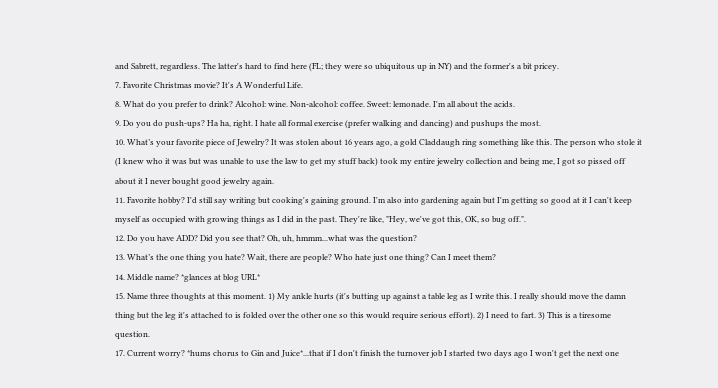and Sabrett, regardless. The latter's hard to find here (FL; they were so ubiquitous up in NY) and the former's a bit pricey.
7. Favorite Christmas movie? It's A Wonderful Life.
8. What do you prefer to drink? Alcohol: wine. Non-alcohol: coffee. Sweet: lemonade. I'm all about the acids.
9. Do you do push-ups? Ha ha, right. I hate all formal exercise (prefer walking and dancing) and pushups the most.
10. What’s your favorite piece of Jewelry? It was stolen about 16 years ago, a gold Claddaugh ring something like this. The person who stole it (I knew who it was but was unable to use the law to get my stuff back) took my entire jewelry collection and being me, I got so pissed off about it I never bought good jewelry again.
11. Favorite hobby? I'd still say writing but cooking's gaining ground. I'm also into gardening again but I'm getting so good at it I can't keep myself as occupied with growing things as I did in the past. They're like, "Hey, we've got this, OK, so bug off.".
12. Do you have ADD? Did you see that? Oh, uh, hmmm...what was the question?
13. What’s the one thing you hate? Wait, there are people? Who hate just one thing? Can I meet them?
14. Middle name? *glances at blog URL*
15. Name three thoughts at this moment. 1) My ankle hurts (it's butting up against a table leg as I write this. I really should move the damn thing but the leg it's attached to is folded over the other one so this would require serious effort). 2) I need to fart. 3) This is a tiresome question.
17. Current worry? *hums chorus to Gin and Juice*...that if I don't finish the turnover job I started two days ago I won't get the next one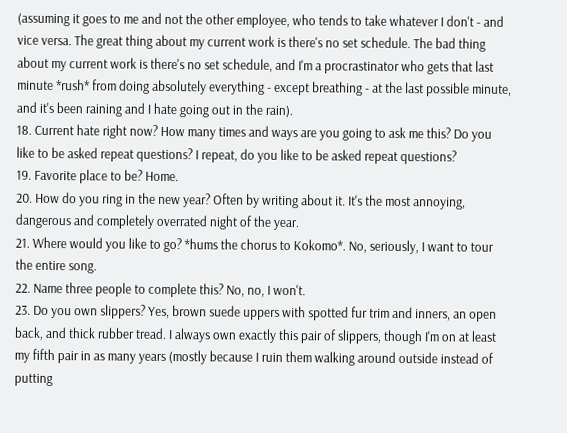(assuming it goes to me and not the other employee, who tends to take whatever I don't - and vice versa. The great thing about my current work is there's no set schedule. The bad thing about my current work is there's no set schedule, and I'm a procrastinator who gets that last minute *rush* from doing absolutely everything - except breathing - at the last possible minute, and it's been raining and I hate going out in the rain).
18. Current hate right now? How many times and ways are you going to ask me this? Do you like to be asked repeat questions? I repeat, do you like to be asked repeat questions?
19. Favorite place to be? Home.
20. How do you ring in the new year? Often by writing about it. It's the most annoying, dangerous and completely overrated night of the year.
21. Where would you like to go? *hums the chorus to Kokomo*. No, seriously, I want to tour the entire song.
22. Name three people to complete this? No, no, I won't.
23. Do you own slippers? Yes, brown suede uppers with spotted fur trim and inners, an open back, and thick rubber tread. I always own exactly this pair of slippers, though I'm on at least my fifth pair in as many years (mostly because I ruin them walking around outside instead of putting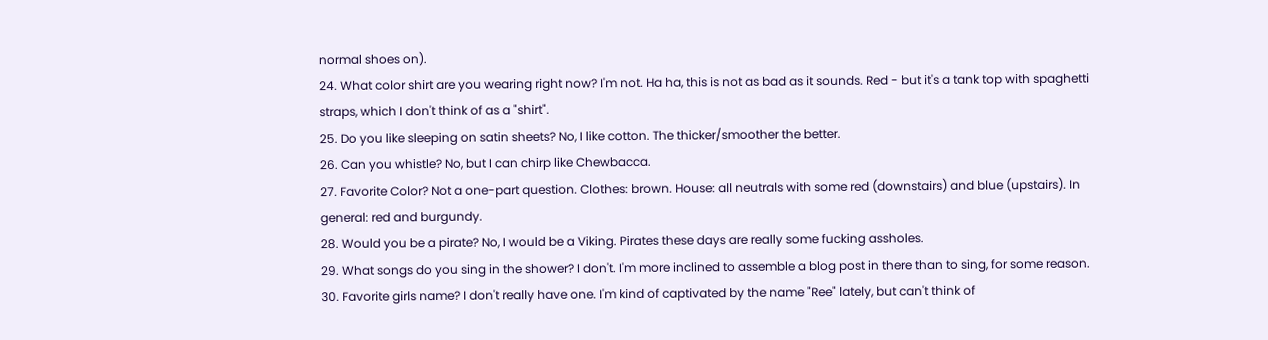normal shoes on).
24. What color shirt are you wearing right now? I'm not. Ha ha, this is not as bad as it sounds. Red - but it's a tank top with spaghetti straps, which I don't think of as a "shirt".
25. Do you like sleeping on satin sheets? No, I like cotton. The thicker/smoother the better.
26. Can you whistle? No, but I can chirp like Chewbacca.
27. Favorite Color? Not a one-part question. Clothes: brown. House: all neutrals with some red (downstairs) and blue (upstairs). In general: red and burgundy.
28. Would you be a pirate? No, I would be a Viking. Pirates these days are really some fucking assholes.
29. What songs do you sing in the shower? I don't. I'm more inclined to assemble a blog post in there than to sing, for some reason.
30. Favorite girls name? I don't really have one. I'm kind of captivated by the name "Ree" lately, but can't think of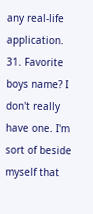any real-life application.
31. Favorite boys name? I don't really have one. I'm sort of beside myself that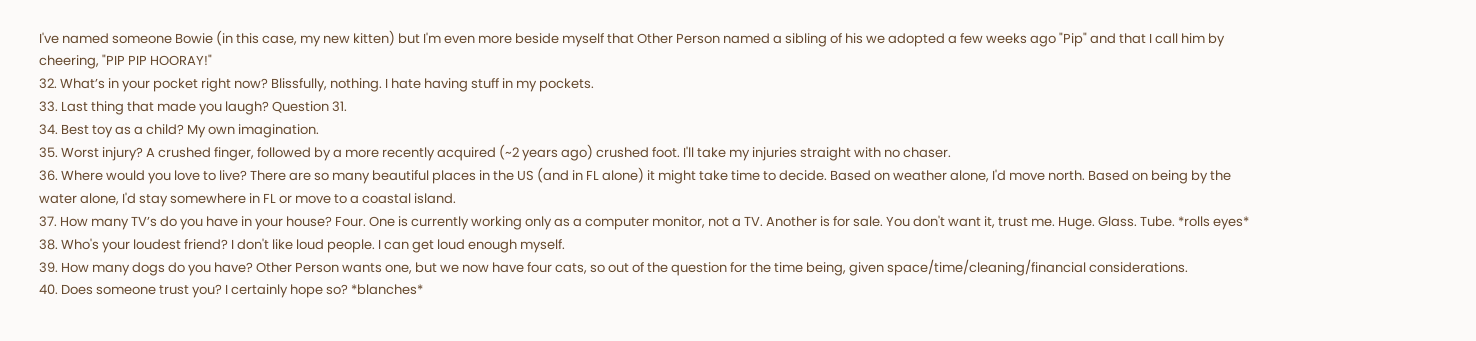I've named someone Bowie (in this case, my new kitten) but I'm even more beside myself that Other Person named a sibling of his we adopted a few weeks ago "Pip" and that I call him by cheering, "PIP PIP HOORAY!"
32. What’s in your pocket right now? Blissfully, nothing. I hate having stuff in my pockets.
33. Last thing that made you laugh? Question 31.
34. Best toy as a child? My own imagination.
35. Worst injury? A crushed finger, followed by a more recently acquired (~2 years ago) crushed foot. I'll take my injuries straight with no chaser.
36. Where would you love to live? There are so many beautiful places in the US (and in FL alone) it might take time to decide. Based on weather alone, I'd move north. Based on being by the water alone, I'd stay somewhere in FL or move to a coastal island.
37. How many TV’s do you have in your house? Four. One is currently working only as a computer monitor, not a TV. Another is for sale. You don't want it, trust me. Huge. Glass. Tube. *rolls eyes*
38. Who's your loudest friend? I don't like loud people. I can get loud enough myself.
39. How many dogs do you have? Other Person wants one, but we now have four cats, so out of the question for the time being, given space/time/cleaning/financial considerations.
40. Does someone trust you? I certainly hope so? *blanches*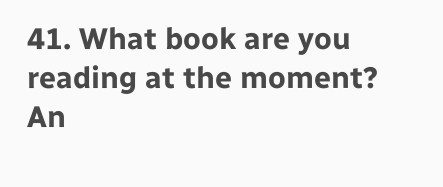41. What book are you reading at the moment? An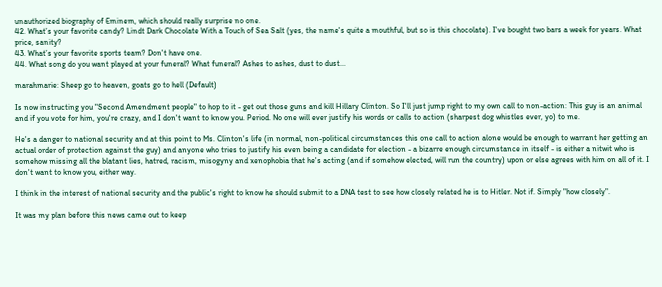unauthorized biography of Eminem, which should really surprise no one.
42. What’s your favorite candy? Lindt Dark Chocolate With a Touch of Sea Salt (yes, the name's quite a mouthful, but so is this chocolate). I've bought two bars a week for years. What price, sanity?
43. What’s your favorite sports team? Don't have one.
44. What song do you want played at your funeral? What funeral? Ashes to ashes, dust to dust...

marahmarie: Sheep go to heaven, goats go to hell (Default)

Is now instructing you "Second Amendment people" to hop to it - get out those guns and kill Hillary Clinton. So I'll just jump right to my own call to non-action: This guy is an animal and if you vote for him, you're crazy, and I don't want to know you. Period. No one will ever justify his words or calls to action (sharpest dog whistles ever, yo) to me.

He's a danger to national security and at this point to Ms. Clinton's life (in normal, non-political circumstances this one call to action alone would be enough to warrant her getting an actual order of protection against the guy) and anyone who tries to justify his even being a candidate for election - a bizarre enough circumstance in itself - is either a nitwit who is somehow missing all the blatant lies, hatred, racism, misogyny and xenophobia that he's acting (and if somehow elected, will run the country) upon or else agrees with him on all of it. I don't want to know you, either way.

I think in the interest of national security and the public's right to know he should submit to a DNA test to see how closely related he is to Hitler. Not if. Simply "how closely".

It was my plan before this news came out to keep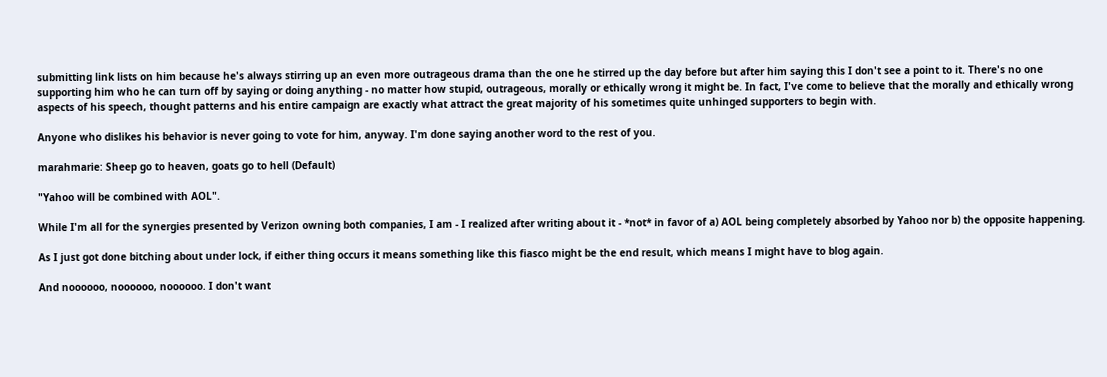submitting link lists on him because he's always stirring up an even more outrageous drama than the one he stirred up the day before but after him saying this I don't see a point to it. There's no one supporting him who he can turn off by saying or doing anything - no matter how stupid, outrageous, morally or ethically wrong it might be. In fact, I've come to believe that the morally and ethically wrong aspects of his speech, thought patterns and his entire campaign are exactly what attract the great majority of his sometimes quite unhinged supporters to begin with.

Anyone who dislikes his behavior is never going to vote for him, anyway. I'm done saying another word to the rest of you.

marahmarie: Sheep go to heaven, goats go to hell (Default)

"Yahoo will be combined with AOL".

While I'm all for the synergies presented by Verizon owning both companies, I am - I realized after writing about it - *not* in favor of a) AOL being completely absorbed by Yahoo nor b) the opposite happening.

As I just got done bitching about under lock, if either thing occurs it means something like this fiasco might be the end result, which means I might have to blog again.

And noooooo, noooooo, noooooo. I don't want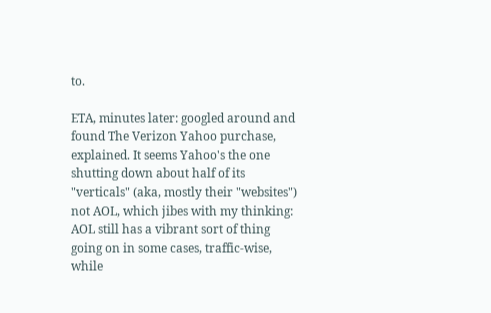to.

ETA, minutes later: googled around and found The Verizon Yahoo purchase, explained. It seems Yahoo's the one shutting down about half of its "verticals" (aka, mostly their "websites") not AOL, which jibes with my thinking: AOL still has a vibrant sort of thing going on in some cases, traffic-wise, while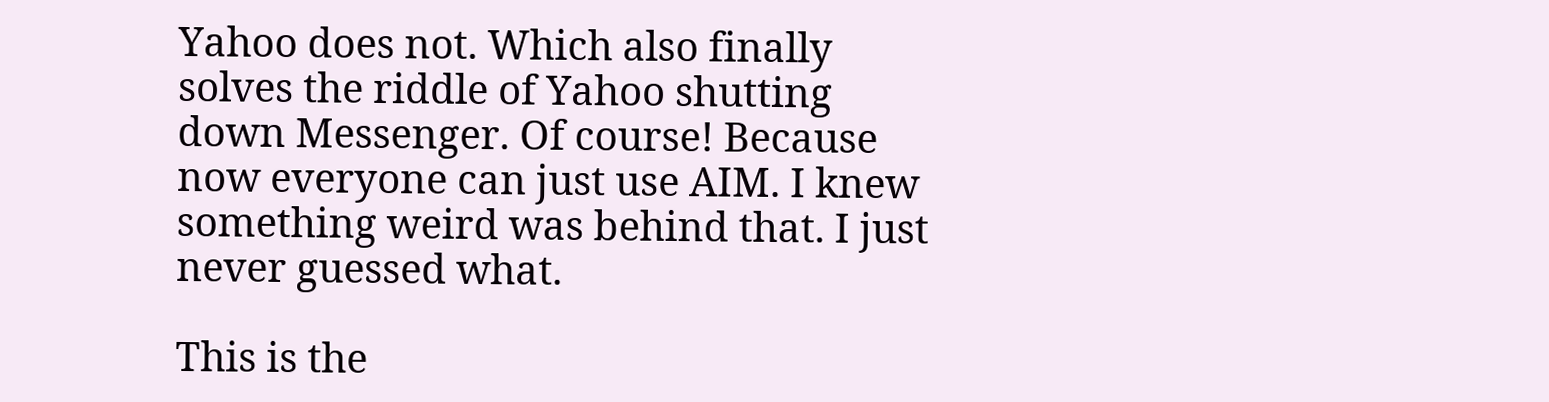Yahoo does not. Which also finally solves the riddle of Yahoo shutting down Messenger. Of course! Because now everyone can just use AIM. I knew something weird was behind that. I just never guessed what.

This is the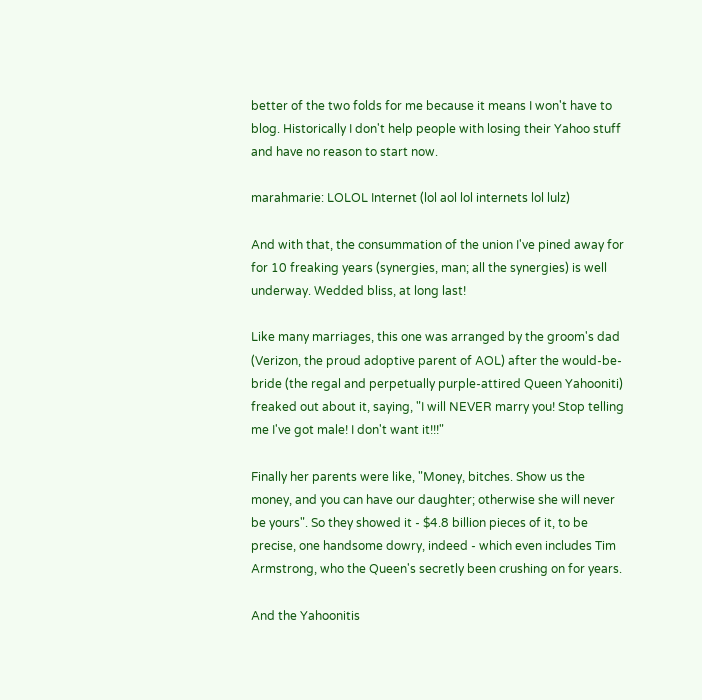better of the two folds for me because it means I won't have to blog. Historically I don't help people with losing their Yahoo stuff and have no reason to start now.

marahmarie: LOLOL Internet (lol aol lol internets lol lulz)

And with that, the consummation of the union I've pined away for for 10 freaking years (synergies, man; all the synergies) is well underway. Wedded bliss, at long last!

Like many marriages, this one was arranged by the groom's dad (Verizon, the proud adoptive parent of AOL) after the would-be-bride (the regal and perpetually purple-attired Queen Yahooniti) freaked out about it, saying, "I will NEVER marry you! Stop telling me I've got male! I don't want it!!!"

Finally her parents were like, "Money, bitches. Show us the money, and you can have our daughter; otherwise she will never be yours". So they showed it - $4.8 billion pieces of it, to be precise, one handsome dowry, indeed - which even includes Tim Armstrong, who the Queen's secretly been crushing on for years.

And the Yahoonitis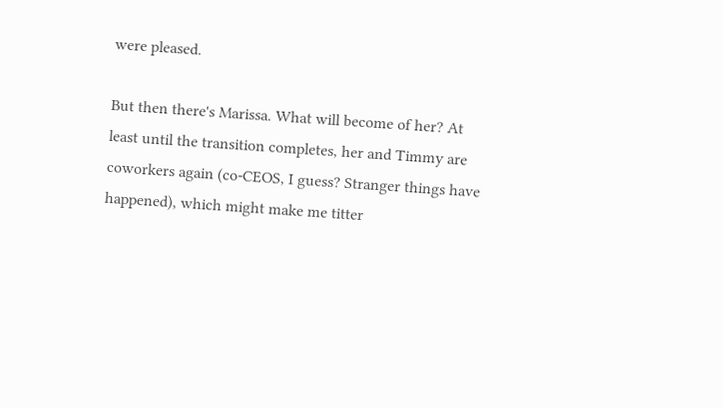were pleased.

But then there's Marissa. What will become of her? At least until the transition completes, her and Timmy are coworkers again (co-CEOS, I guess? Stranger things have happened), which might make me titter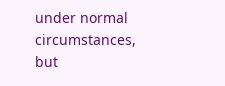under normal circumstances, but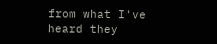from what I've heard they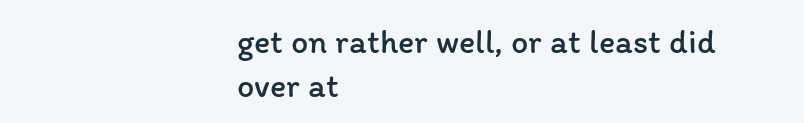get on rather well, or at least did over at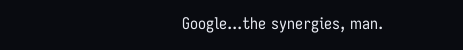Google...the synergies, man.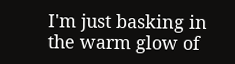I'm just basking in the warm glow of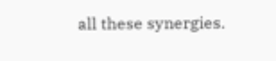all these synergies.